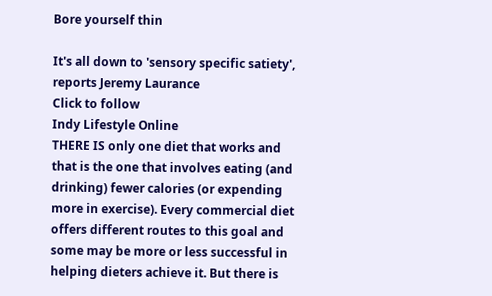Bore yourself thin

It's all down to 'sensory specific satiety', reports Jeremy Laurance
Click to follow
Indy Lifestyle Online
THERE IS only one diet that works and that is the one that involves eating (and drinking) fewer calories (or expending more in exercise). Every commercial diet offers different routes to this goal and some may be more or less successful in helping dieters achieve it. But there is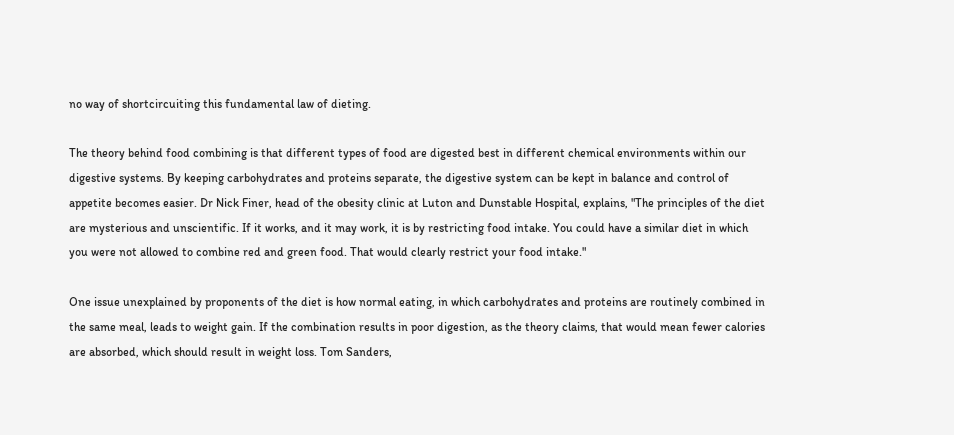no way of shortcircuiting this fundamental law of dieting.

The theory behind food combining is that different types of food are digested best in different chemical environments within our digestive systems. By keeping carbohydrates and proteins separate, the digestive system can be kept in balance and control of appetite becomes easier. Dr Nick Finer, head of the obesity clinic at Luton and Dunstable Hospital, explains, "The principles of the diet are mysterious and unscientific. If it works, and it may work, it is by restricting food intake. You could have a similar diet in which you were not allowed to combine red and green food. That would clearly restrict your food intake."

One issue unexplained by proponents of the diet is how normal eating, in which carbohydrates and proteins are routinely combined in the same meal, leads to weight gain. If the combination results in poor digestion, as the theory claims, that would mean fewer calories are absorbed, which should result in weight loss. Tom Sanders,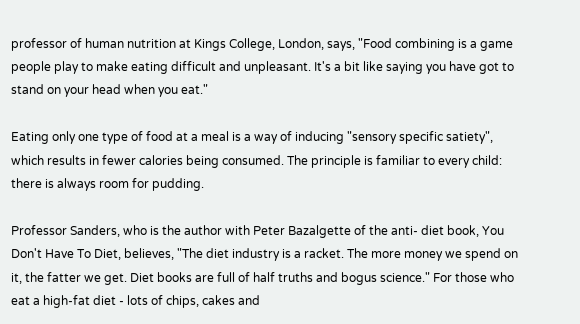professor of human nutrition at Kings College, London, says, "Food combining is a game people play to make eating difficult and unpleasant. It's a bit like saying you have got to stand on your head when you eat."

Eating only one type of food at a meal is a way of inducing "sensory specific satiety", which results in fewer calories being consumed. The principle is familiar to every child: there is always room for pudding.

Professor Sanders, who is the author with Peter Bazalgette of the anti- diet book, You Don't Have To Diet, believes, "The diet industry is a racket. The more money we spend on it, the fatter we get. Diet books are full of half truths and bogus science." For those who eat a high-fat diet - lots of chips, cakes and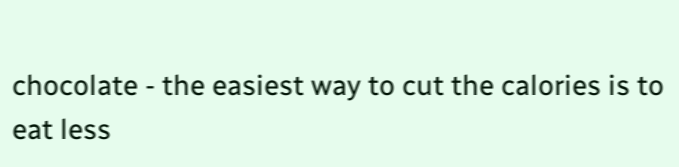chocolate - the easiest way to cut the calories is to eat less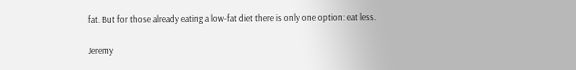fat. But for those already eating a low-fat diet there is only one option: eat less.

Jeremy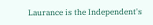Laurance is the Independent's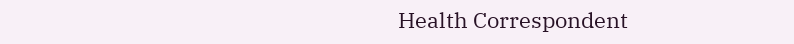Health Correspondent